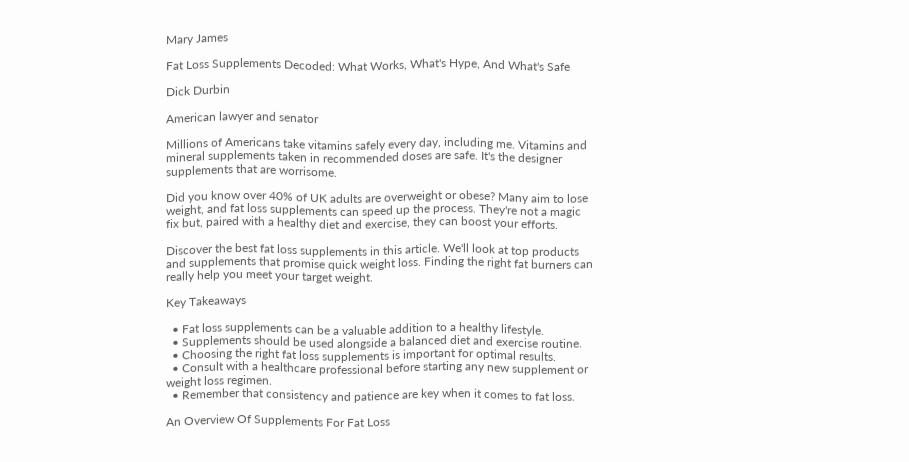Mary James

Fat Loss Supplements Decoded: What Works, What's Hype, And What's Safe

Dick Durbin

American lawyer and senator

Millions of Americans take vitamins safely every day, including me. Vitamins and mineral supplements taken in recommended doses are safe. It's the designer supplements that are worrisome.

Did you know over 40% of UK adults are overweight or obese? Many aim to lose weight, and fat loss supplements can speed up the process. They're not a magic fix but, paired with a healthy diet and exercise, they can boost your efforts.

Discover the best fat loss supplements in this article. We'll look at top products and supplements that promise quick weight loss. Finding the right fat burners can really help you meet your target weight.

Key Takeaways

  • Fat loss supplements can be a valuable addition to a healthy lifestyle.
  • Supplements should be used alongside a balanced diet and exercise routine.
  • Choosing the right fat loss supplements is important for optimal results.
  • Consult with a healthcare professional before starting any new supplement or weight loss regimen.
  • Remember that consistency and patience are key when it comes to fat loss.

An Overview Of Supplements For Fat Loss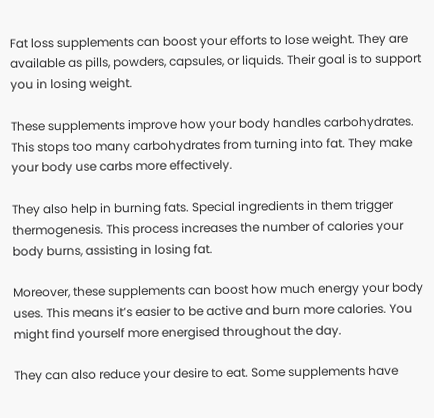Fat loss supplements can boost your efforts to lose weight. They are available as pills, powders, capsules, or liquids. Their goal is to support you in losing weight.

These supplements improve how your body handles carbohydrates. This stops too many carbohydrates from turning into fat. They make your body use carbs more effectively.

They also help in burning fats. Special ingredients in them trigger thermogenesis. This process increases the number of calories your body burns, assisting in losing fat.

Moreover, these supplements can boost how much energy your body uses. This means it’s easier to be active and burn more calories. You might find yourself more energised throughout the day.

They can also reduce your desire to eat. Some supplements have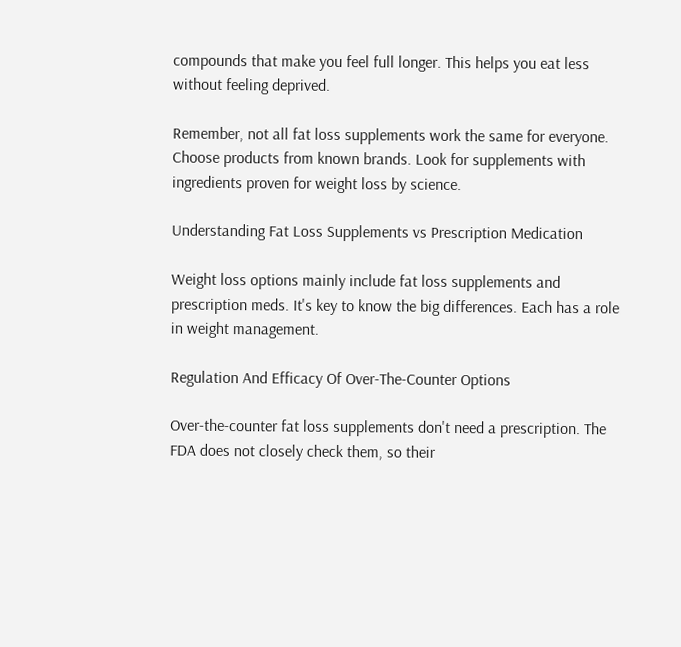compounds that make you feel full longer. This helps you eat less without feeling deprived.

Remember, not all fat loss supplements work the same for everyone. Choose products from known brands. Look for supplements with ingredients proven for weight loss by science.

Understanding Fat Loss Supplements vs Prescription Medication

Weight loss options mainly include fat loss supplements and prescription meds. It's key to know the big differences. Each has a role in weight management.

Regulation And Efficacy Of Over-The-Counter Options

Over-the-counter fat loss supplements don't need a prescription. The FDA does not closely check them, so their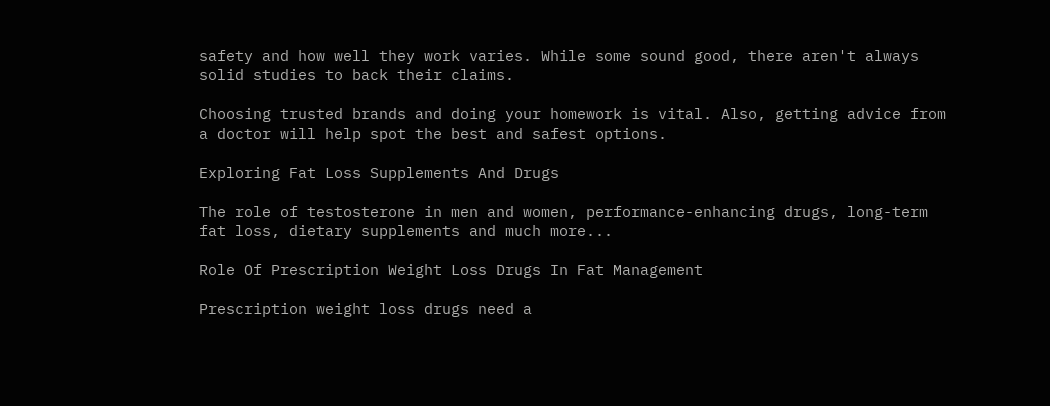safety and how well they work varies. While some sound good, there aren't always solid studies to back their claims.

Choosing trusted brands and doing your homework is vital. Also, getting advice from a doctor will help spot the best and safest options.

Exploring Fat Loss Supplements And Drugs

The role of testosterone in men and women, performance-enhancing drugs, long-term fat loss, dietary supplements and much more...

Role Of Prescription Weight Loss Drugs In Fat Management

Prescription weight loss drugs need a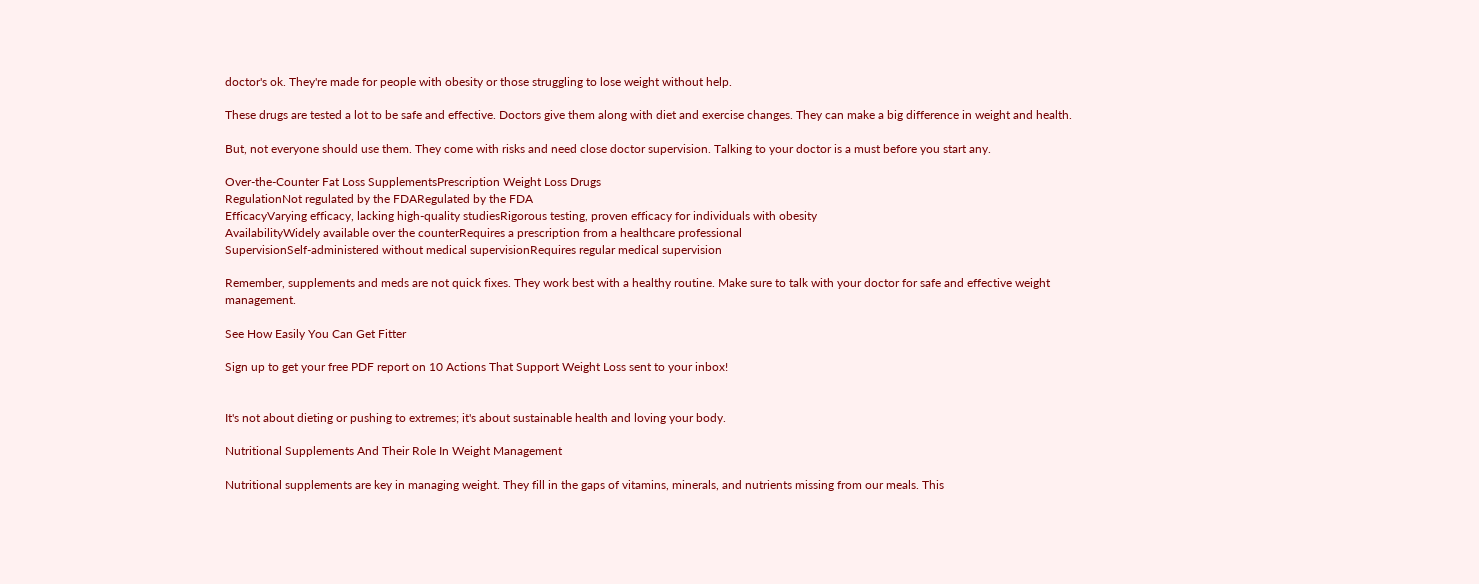doctor's ok. They're made for people with obesity or those struggling to lose weight without help.

These drugs are tested a lot to be safe and effective. Doctors give them along with diet and exercise changes. They can make a big difference in weight and health.

But, not everyone should use them. They come with risks and need close doctor supervision. Talking to your doctor is a must before you start any.

Over-the-Counter Fat Loss SupplementsPrescription Weight Loss Drugs
RegulationNot regulated by the FDARegulated by the FDA
EfficacyVarying efficacy, lacking high-quality studiesRigorous testing, proven efficacy for individuals with obesity
AvailabilityWidely available over the counterRequires a prescription from a healthcare professional
SupervisionSelf-administered without medical supervisionRequires regular medical supervision

Remember, supplements and meds are not quick fixes. They work best with a healthy routine. Make sure to talk with your doctor for safe and effective weight management.

See How Easily You Can Get Fitter

Sign up to get your free PDF report on 10 Actions That Support Weight Loss sent to your inbox!


It's not about dieting or pushing to extremes; it's about sustainable health and loving your body.

Nutritional Supplements And Their Role In Weight Management

Nutritional supplements are key in managing weight. They fill in the gaps of vitamins, minerals, and nutrients missing from our meals. This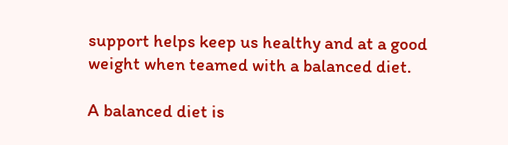support helps keep us healthy and at a good weight when teamed with a balanced diet.

A balanced diet is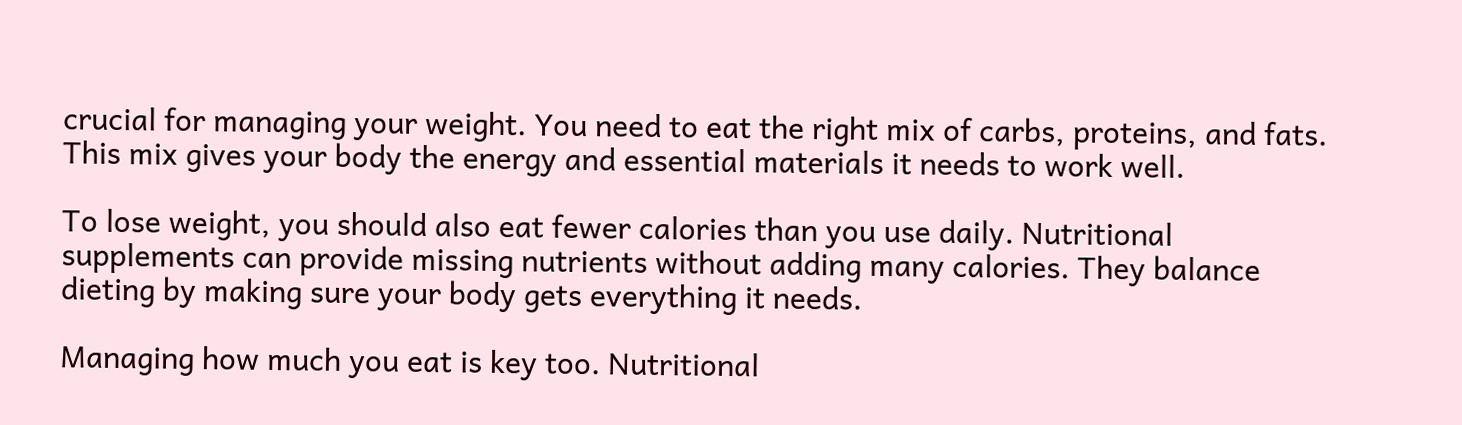crucial for managing your weight. You need to eat the right mix of carbs, proteins, and fats. This mix gives your body the energy and essential materials it needs to work well.

To lose weight, you should also eat fewer calories than you use daily. Nutritional supplements can provide missing nutrients without adding many calories. They balance dieting by making sure your body gets everything it needs.

Managing how much you eat is key too. Nutritional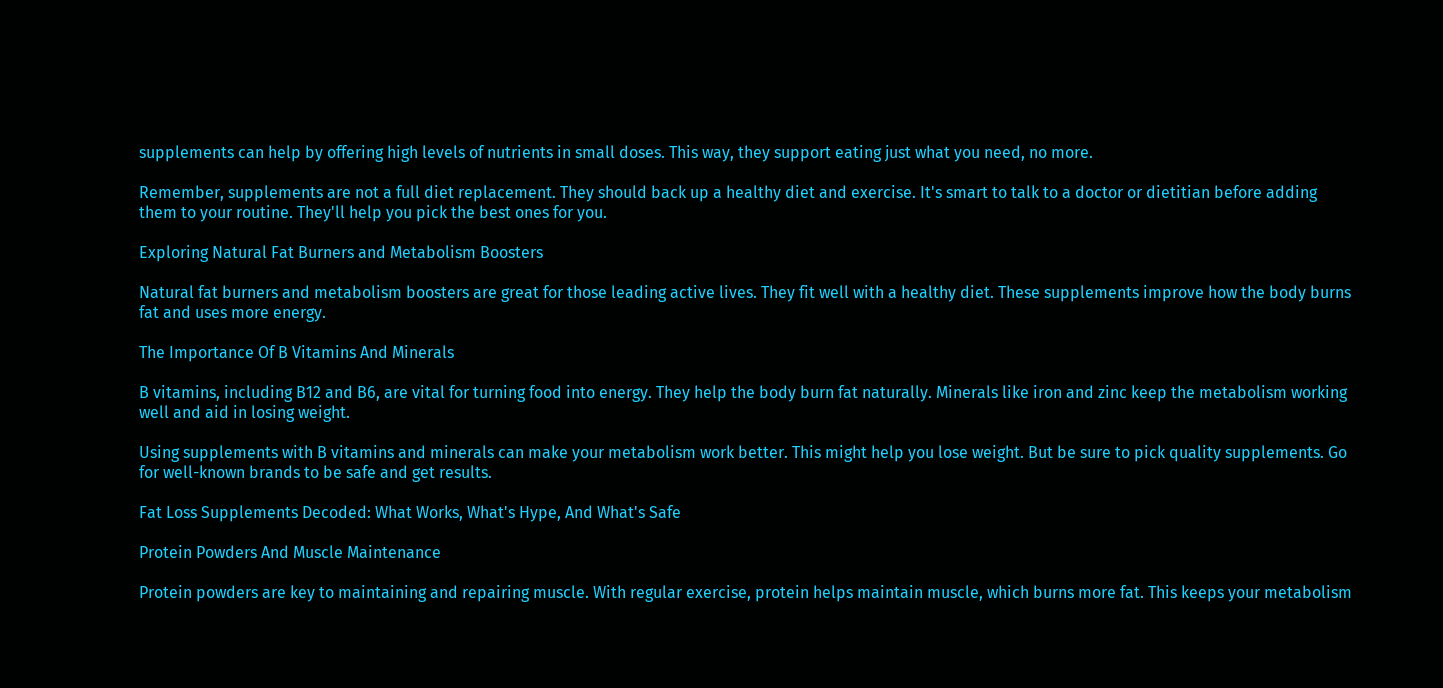supplements can help by offering high levels of nutrients in small doses. This way, they support eating just what you need, no more.

Remember, supplements are not a full diet replacement. They should back up a healthy diet and exercise. It's smart to talk to a doctor or dietitian before adding them to your routine. They'll help you pick the best ones for you.

Exploring Natural Fat Burners and Metabolism Boosters

Natural fat burners and metabolism boosters are great for those leading active lives. They fit well with a healthy diet. These supplements improve how the body burns fat and uses more energy.

The Importance Of B Vitamins And Minerals

B vitamins, including B12 and B6, are vital for turning food into energy. They help the body burn fat naturally. Minerals like iron and zinc keep the metabolism working well and aid in losing weight.

Using supplements with B vitamins and minerals can make your metabolism work better. This might help you lose weight. But be sure to pick quality supplements. Go for well-known brands to be safe and get results.

Fat Loss Supplements Decoded: What Works, What's Hype, And What's Safe

Protein Powders And Muscle Maintenance

Protein powders are key to maintaining and repairing muscle. With regular exercise, protein helps maintain muscle, which burns more fat. This keeps your metabolism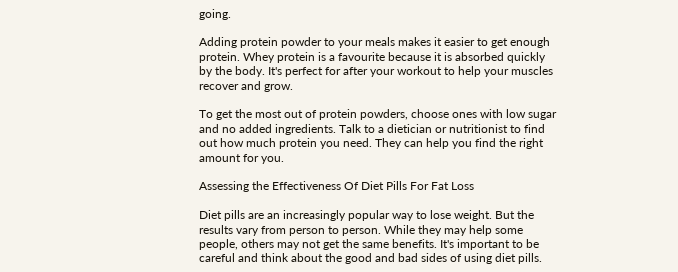going.

Adding protein powder to your meals makes it easier to get enough protein. Whey protein is a favourite because it is absorbed quickly by the body. It's perfect for after your workout to help your muscles recover and grow.

To get the most out of protein powders, choose ones with low sugar and no added ingredients. Talk to a dietician or nutritionist to find out how much protein you need. They can help you find the right amount for you.

Assessing the Effectiveness Of Diet Pills For Fat Loss

Diet pills are an increasingly popular way to lose weight. But the results vary from person to person. While they may help some people, others may not get the same benefits. It's important to be careful and think about the good and bad sides of using diet pills.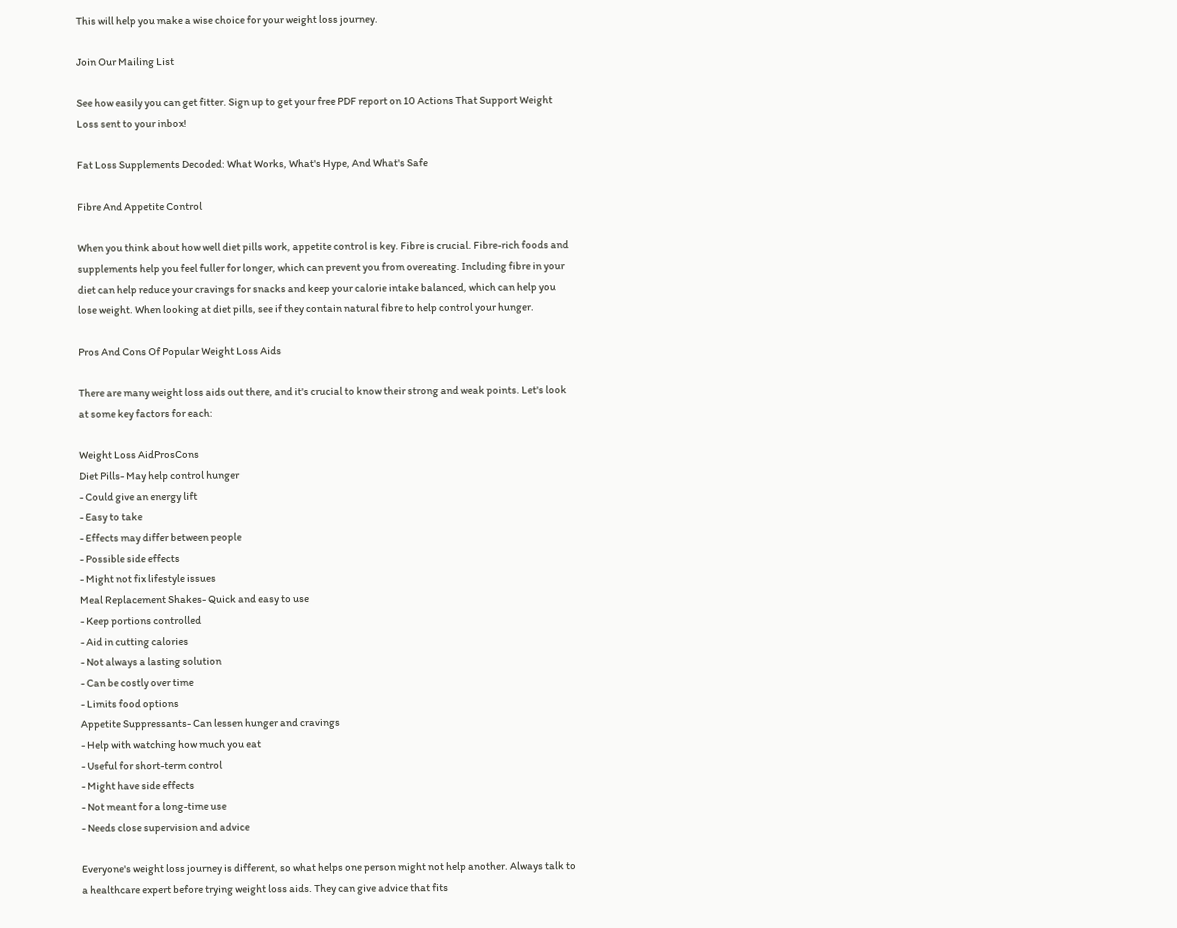This will help you make a wise choice for your weight loss journey.

Join Our Mailing List

See how easily you can get fitter. Sign up to get your free PDF report on 10 Actions That Support Weight Loss sent to your inbox!

Fat Loss Supplements Decoded: What Works, What's Hype, And What's Safe

Fibre And Appetite Control

When you think about how well diet pills work, appetite control is key. Fibre is crucial. Fibre-rich foods and supplements help you feel fuller for longer, which can prevent you from overeating. Including fibre in your diet can help reduce your cravings for snacks and keep your calorie intake balanced, which can help you lose weight. When looking at diet pills, see if they contain natural fibre to help control your hunger.

Pros And Cons Of Popular Weight Loss Aids

There are many weight loss aids out there, and it's crucial to know their strong and weak points. Let's look at some key factors for each:

Weight Loss AidProsCons
Diet Pills- May help control hunger
- Could give an energy lift
- Easy to take
- Effects may differ between people
- Possible side effects
- Might not fix lifestyle issues
Meal Replacement Shakes- Quick and easy to use
- Keep portions controlled
- Aid in cutting calories
- Not always a lasting solution
- Can be costly over time
- Limits food options
Appetite Suppressants- Can lessen hunger and cravings
- Help with watching how much you eat
- Useful for short-term control
- Might have side effects
- Not meant for a long-time use
- Needs close supervision and advice

Everyone's weight loss journey is different, so what helps one person might not help another. Always talk to a healthcare expert before trying weight loss aids. They can give advice that fits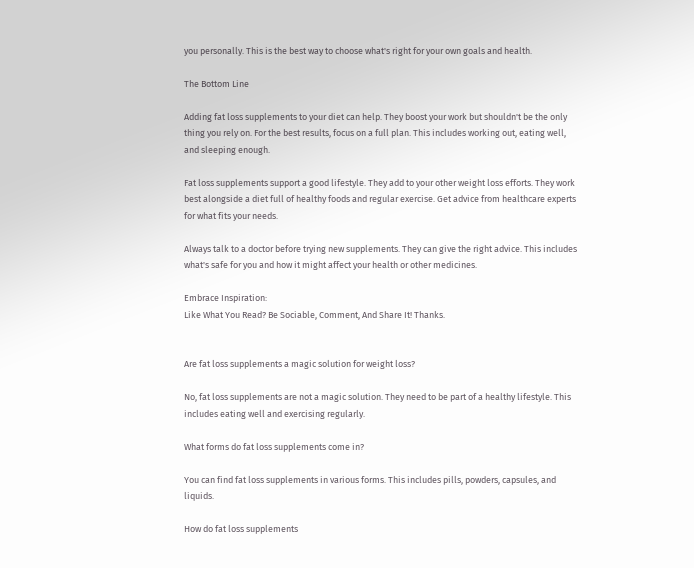you personally. This is the best way to choose what's right for your own goals and health.

The Bottom Line

Adding fat loss supplements to your diet can help. They boost your work but shouldn't be the only thing you rely on. For the best results, focus on a full plan. This includes working out, eating well, and sleeping enough.

Fat loss supplements support a good lifestyle. They add to your other weight loss efforts. They work best alongside a diet full of healthy foods and regular exercise. Get advice from healthcare experts for what fits your needs.

Always talk to a doctor before trying new supplements. They can give the right advice. This includes what's safe for you and how it might affect your health or other medicines.

Embrace Inspiration:
Like What You Read? Be Sociable, Comment, And Share It! Thanks.


Are fat loss supplements a magic solution for weight loss?

No, fat loss supplements are not a magic solution. They need to be part of a healthy lifestyle. This includes eating well and exercising regularly.

What forms do fat loss supplements come in?

You can find fat loss supplements in various forms. This includes pills, powders, capsules, and liquids.

How do fat loss supplements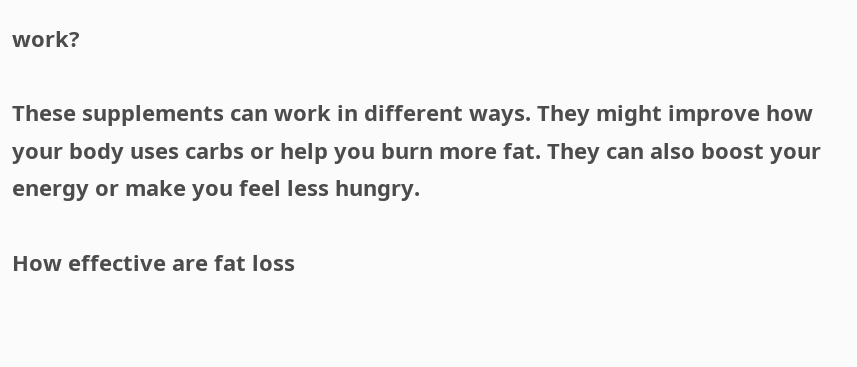work?

These supplements can work in different ways. They might improve how your body uses carbs or help you burn more fat. They can also boost your energy or make you feel less hungry.

How effective are fat loss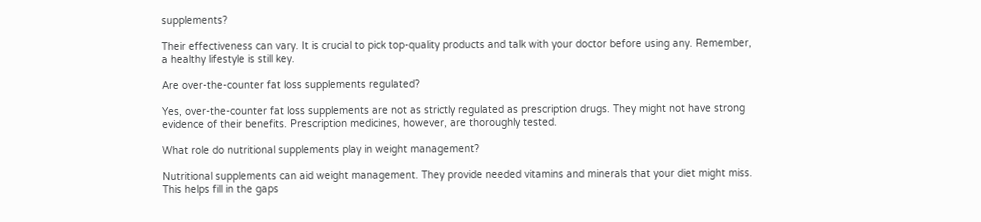supplements?

Their effectiveness can vary. It is crucial to pick top-quality products and talk with your doctor before using any. Remember, a healthy lifestyle is still key.

Are over-the-counter fat loss supplements regulated?

Yes, over-the-counter fat loss supplements are not as strictly regulated as prescription drugs. They might not have strong evidence of their benefits. Prescription medicines, however, are thoroughly tested.

What role do nutritional supplements play in weight management?

Nutritional supplements can aid weight management. They provide needed vitamins and minerals that your diet might miss. This helps fill in the gaps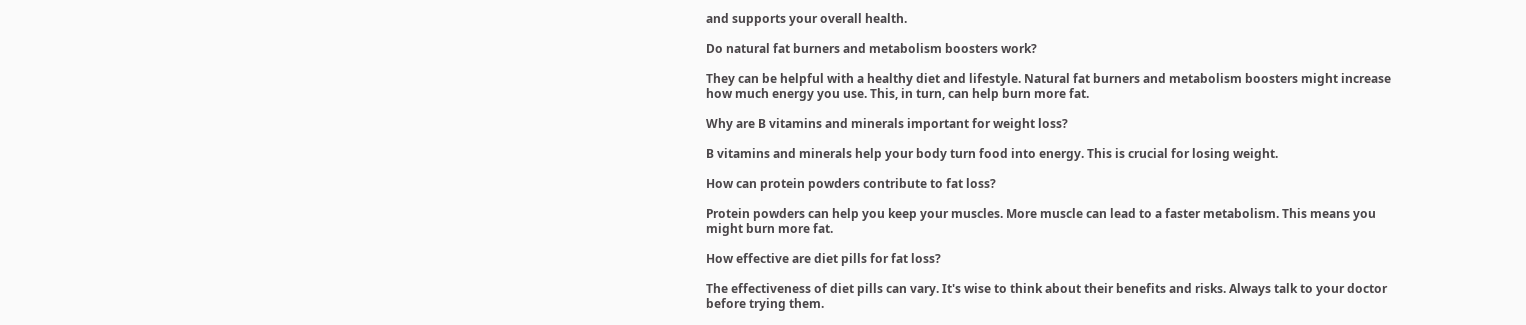and supports your overall health.

Do natural fat burners and metabolism boosters work?

They can be helpful with a healthy diet and lifestyle. Natural fat burners and metabolism boosters might increase how much energy you use. This, in turn, can help burn more fat.

Why are B vitamins and minerals important for weight loss?

B vitamins and minerals help your body turn food into energy. This is crucial for losing weight.

How can protein powders contribute to fat loss?

Protein powders can help you keep your muscles. More muscle can lead to a faster metabolism. This means you might burn more fat.

How effective are diet pills for fat loss?

The effectiveness of diet pills can vary. It's wise to think about their benefits and risks. Always talk to your doctor before trying them.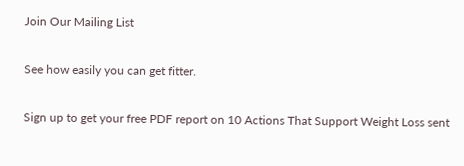Join Our Mailing List

See how easily you can get fitter.

Sign up to get your free PDF report on 10 Actions That Support Weight Loss sent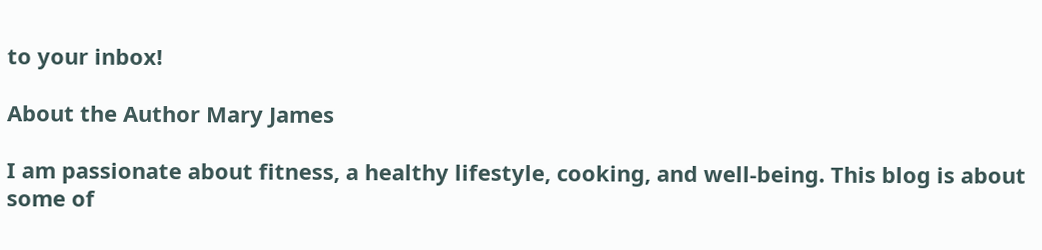to your inbox!

About the Author Mary James

I am passionate about fitness, a healthy lifestyle, cooking, and well-being. This blog is about some of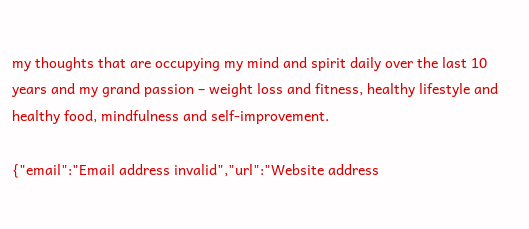my thoughts that are occupying my mind and spirit daily over the last 10 years and my grand passion – weight loss and fitness, healthy lifestyle and healthy food, mindfulness and self-improvement.

{"email":"Email address invalid","url":"Website address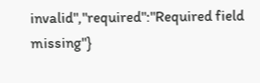invalid","required":"Required field missing"}